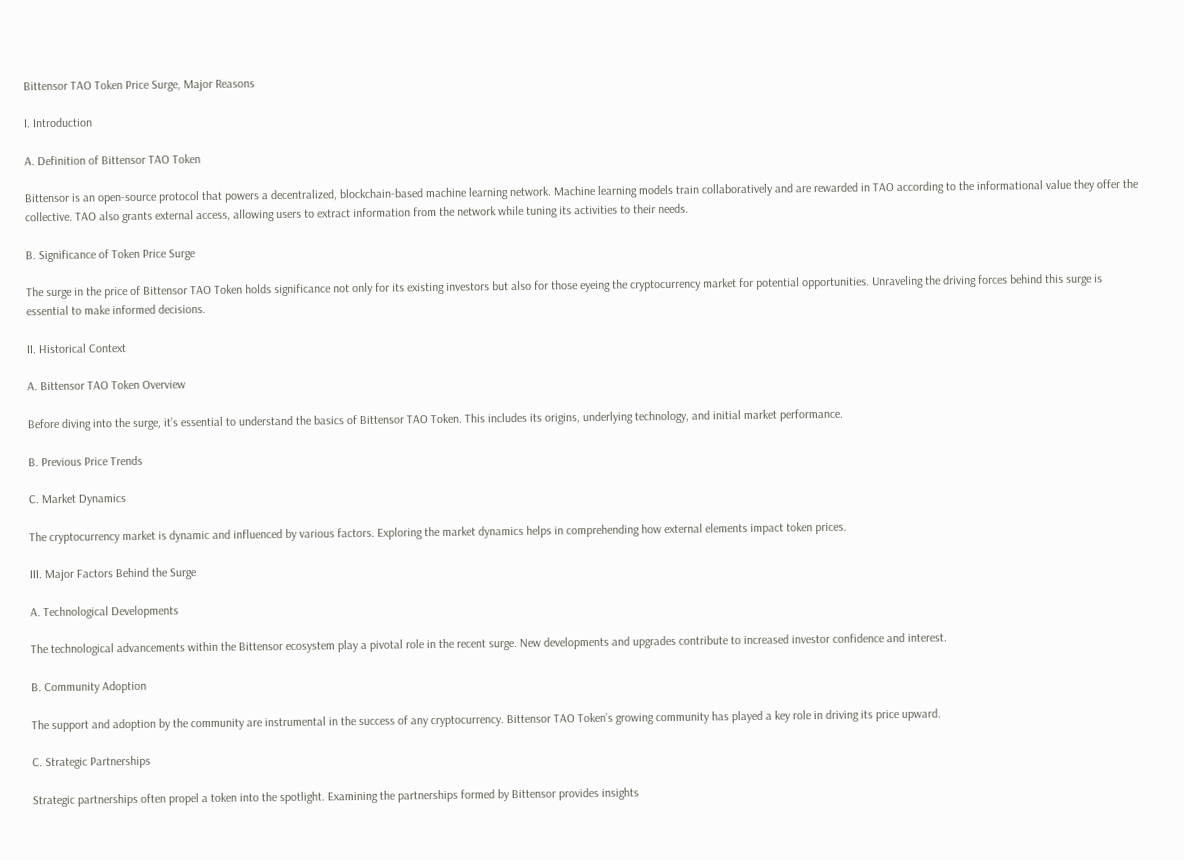Bittensor TAO Token Price Surge, Major Reasons

I. Introduction

A. Definition of Bittensor TAO Token

Bittensor is an open-source protocol that powers a decentralized, blockchain-based machine learning network. Machine learning models train collaboratively and are rewarded in TAO according to the informational value they offer the collective. TAO also grants external access, allowing users to extract information from the network while tuning its activities to their needs.

B. Significance of Token Price Surge

The surge in the price of Bittensor TAO Token holds significance not only for its existing investors but also for those eyeing the cryptocurrency market for potential opportunities. Unraveling the driving forces behind this surge is essential to make informed decisions.

II. Historical Context

A. Bittensor TAO Token Overview

Before diving into the surge, it’s essential to understand the basics of Bittensor TAO Token. This includes its origins, underlying technology, and initial market performance.

B. Previous Price Trends

C. Market Dynamics

The cryptocurrency market is dynamic and influenced by various factors. Exploring the market dynamics helps in comprehending how external elements impact token prices.

III. Major Factors Behind the Surge

A. Technological Developments

The technological advancements within the Bittensor ecosystem play a pivotal role in the recent surge. New developments and upgrades contribute to increased investor confidence and interest.

B. Community Adoption

The support and adoption by the community are instrumental in the success of any cryptocurrency. Bittensor TAO Token’s growing community has played a key role in driving its price upward.

C. Strategic Partnerships

Strategic partnerships often propel a token into the spotlight. Examining the partnerships formed by Bittensor provides insights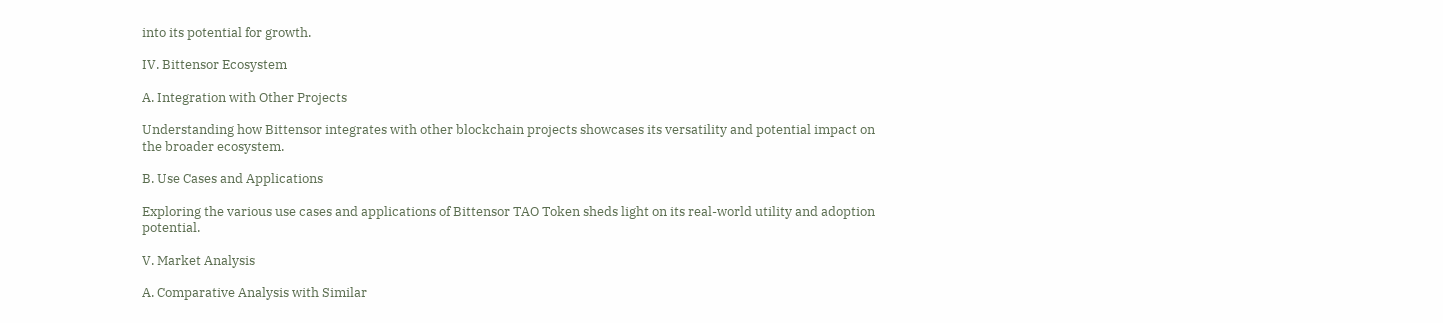into its potential for growth.

IV. Bittensor Ecosystem

A. Integration with Other Projects

Understanding how Bittensor integrates with other blockchain projects showcases its versatility and potential impact on the broader ecosystem.

B. Use Cases and Applications

Exploring the various use cases and applications of Bittensor TAO Token sheds light on its real-world utility and adoption potential.

V. Market Analysis

A. Comparative Analysis with Similar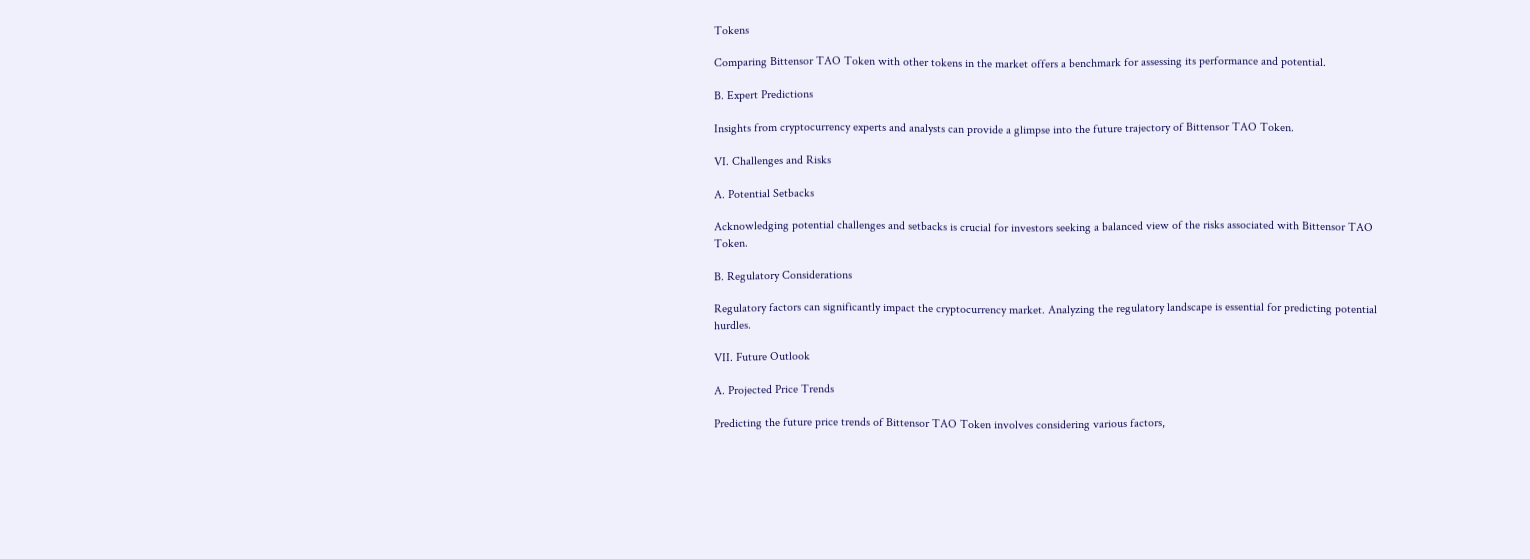Tokens

Comparing Bittensor TAO Token with other tokens in the market offers a benchmark for assessing its performance and potential.

B. Expert Predictions

Insights from cryptocurrency experts and analysts can provide a glimpse into the future trajectory of Bittensor TAO Token.

VI. Challenges and Risks

A. Potential Setbacks

Acknowledging potential challenges and setbacks is crucial for investors seeking a balanced view of the risks associated with Bittensor TAO Token.

B. Regulatory Considerations

Regulatory factors can significantly impact the cryptocurrency market. Analyzing the regulatory landscape is essential for predicting potential hurdles.

VII. Future Outlook

A. Projected Price Trends

Predicting the future price trends of Bittensor TAO Token involves considering various factors,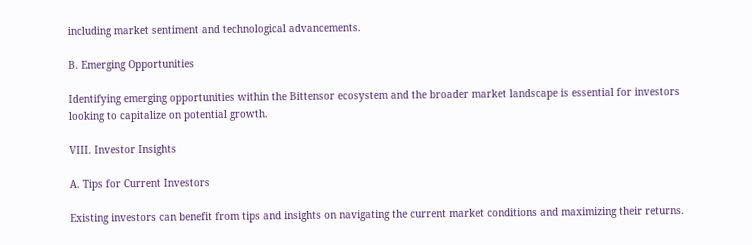including market sentiment and technological advancements.

B. Emerging Opportunities

Identifying emerging opportunities within the Bittensor ecosystem and the broader market landscape is essential for investors looking to capitalize on potential growth.

VIII. Investor Insights

A. Tips for Current Investors

Existing investors can benefit from tips and insights on navigating the current market conditions and maximizing their returns.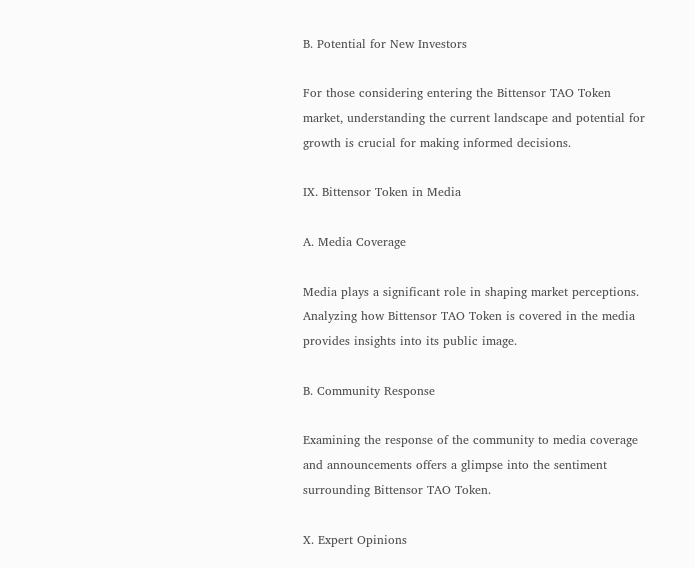B. Potential for New Investors

For those considering entering the Bittensor TAO Token market, understanding the current landscape and potential for growth is crucial for making informed decisions.

IX. Bittensor Token in Media

A. Media Coverage

Media plays a significant role in shaping market perceptions. Analyzing how Bittensor TAO Token is covered in the media provides insights into its public image.

B. Community Response

Examining the response of the community to media coverage and announcements offers a glimpse into the sentiment surrounding Bittensor TAO Token.

X. Expert Opinions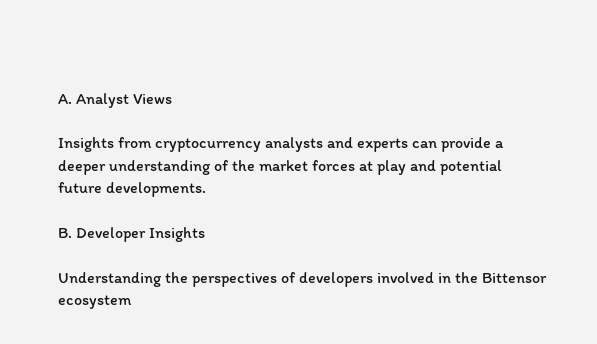A. Analyst Views

Insights from cryptocurrency analysts and experts can provide a deeper understanding of the market forces at play and potential future developments.

B. Developer Insights

Understanding the perspectives of developers involved in the Bittensor ecosystem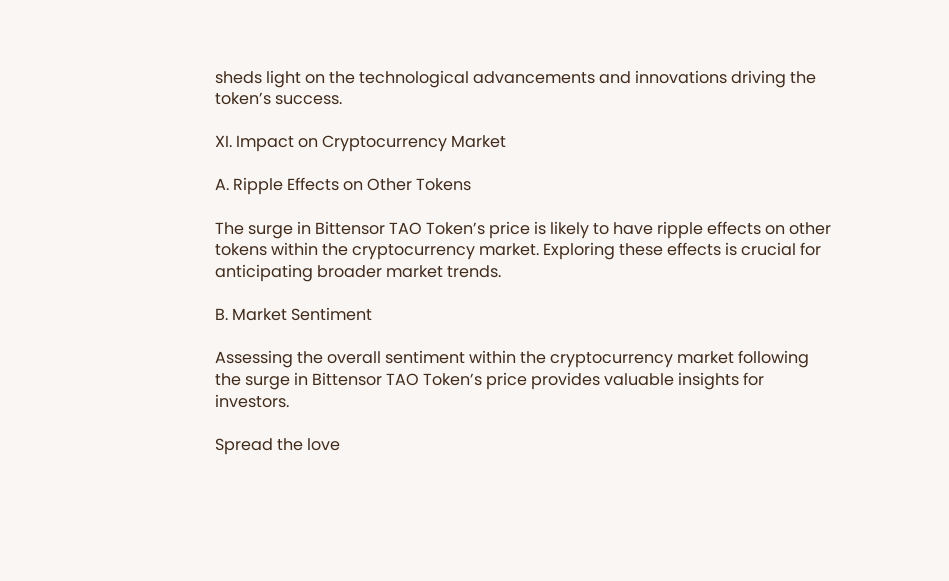sheds light on the technological advancements and innovations driving the token’s success.

XI. Impact on Cryptocurrency Market

A. Ripple Effects on Other Tokens

The surge in Bittensor TAO Token’s price is likely to have ripple effects on other tokens within the cryptocurrency market. Exploring these effects is crucial for anticipating broader market trends.

B. Market Sentiment

Assessing the overall sentiment within the cryptocurrency market following the surge in Bittensor TAO Token’s price provides valuable insights for investors.

Spread the love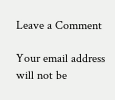Leave a Comment

Your email address will not be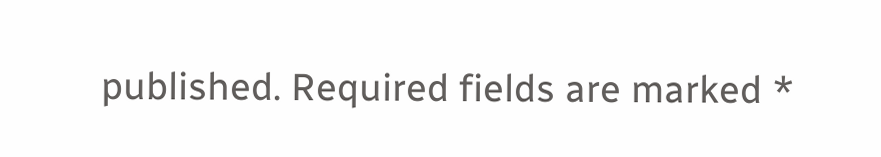published. Required fields are marked *